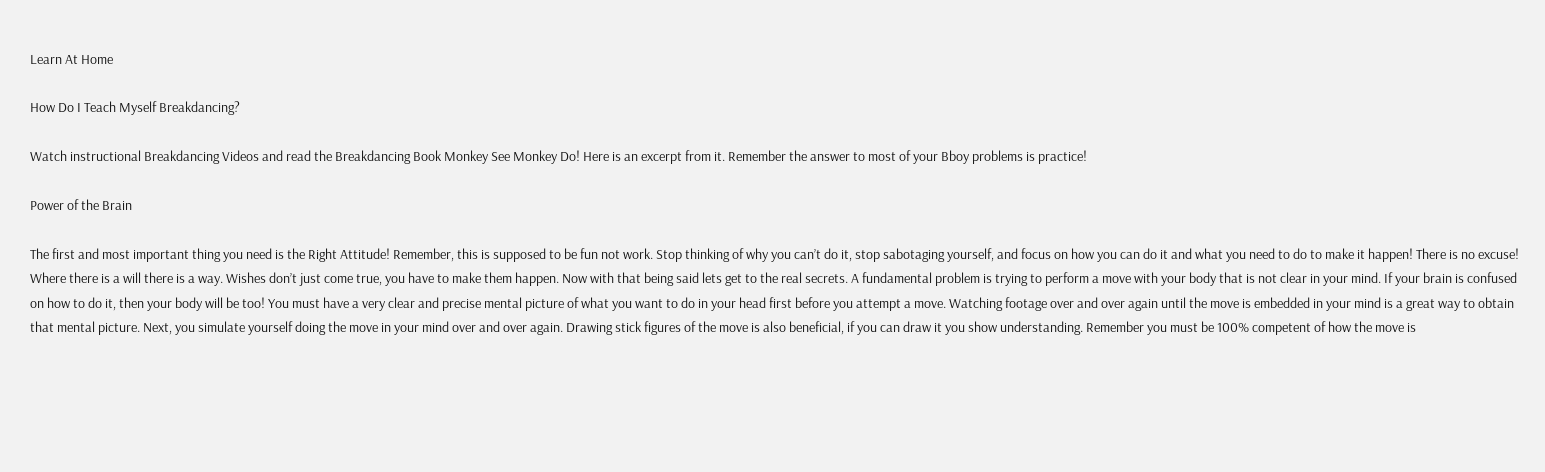Learn At Home

How Do I Teach Myself Breakdancing?

Watch instructional Breakdancing Videos and read the Breakdancing Book Monkey See Monkey Do! Here is an excerpt from it. Remember the answer to most of your Bboy problems is practice!

Power of the Brain

The first and most important thing you need is the Right Attitude! Remember, this is supposed to be fun not work. Stop thinking of why you can’t do it, stop sabotaging yourself, and focus on how you can do it and what you need to do to make it happen! There is no excuse! Where there is a will there is a way. Wishes don’t just come true, you have to make them happen. Now with that being said lets get to the real secrets. A fundamental problem is trying to perform a move with your body that is not clear in your mind. If your brain is confused on how to do it, then your body will be too! You must have a very clear and precise mental picture of what you want to do in your head first before you attempt a move. Watching footage over and over again until the move is embedded in your mind is a great way to obtain that mental picture. Next, you simulate yourself doing the move in your mind over and over again. Drawing stick figures of the move is also beneficial, if you can draw it you show understanding. Remember you must be 100% competent of how the move is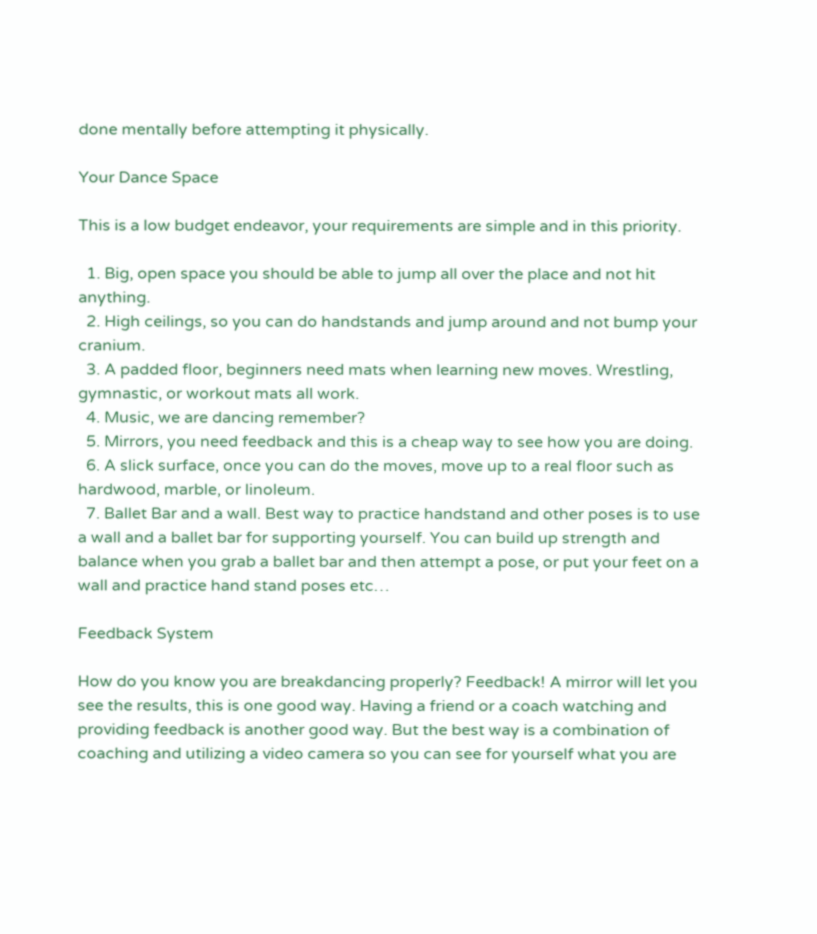done mentally before attempting it physically.

Your Dance Space

This is a low budget endeavor, your requirements are simple and in this priority.

  1. Big, open space you should be able to jump all over the place and not hit anything.
  2. High ceilings, so you can do handstands and jump around and not bump your cranium.
  3. A padded floor, beginners need mats when learning new moves. Wrestling, gymnastic, or workout mats all work.
  4. Music, we are dancing remember?
  5. Mirrors, you need feedback and this is a cheap way to see how you are doing.
  6. A slick surface, once you can do the moves, move up to a real floor such as hardwood, marble, or linoleum.
  7. Ballet Bar and a wall. Best way to practice handstand and other poses is to use a wall and a ballet bar for supporting yourself. You can build up strength and balance when you grab a ballet bar and then attempt a pose, or put your feet on a wall and practice hand stand poses etc…

Feedback System

How do you know you are breakdancing properly? Feedback! A mirror will let you see the results, this is one good way. Having a friend or a coach watching and providing feedback is another good way. But the best way is a combination of coaching and utilizing a video camera so you can see for yourself what you are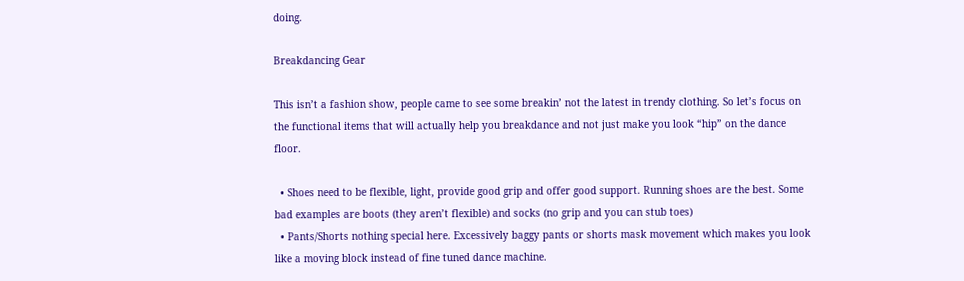doing.

Breakdancing Gear

This isn’t a fashion show, people came to see some breakin’ not the latest in trendy clothing. So let’s focus on the functional items that will actually help you breakdance and not just make you look “hip” on the dance floor.

  • Shoes need to be flexible, light, provide good grip and offer good support. Running shoes are the best. Some bad examples are boots (they aren’t flexible) and socks (no grip and you can stub toes)
  • Pants/Shorts nothing special here. Excessively baggy pants or shorts mask movement which makes you look like a moving block instead of fine tuned dance machine.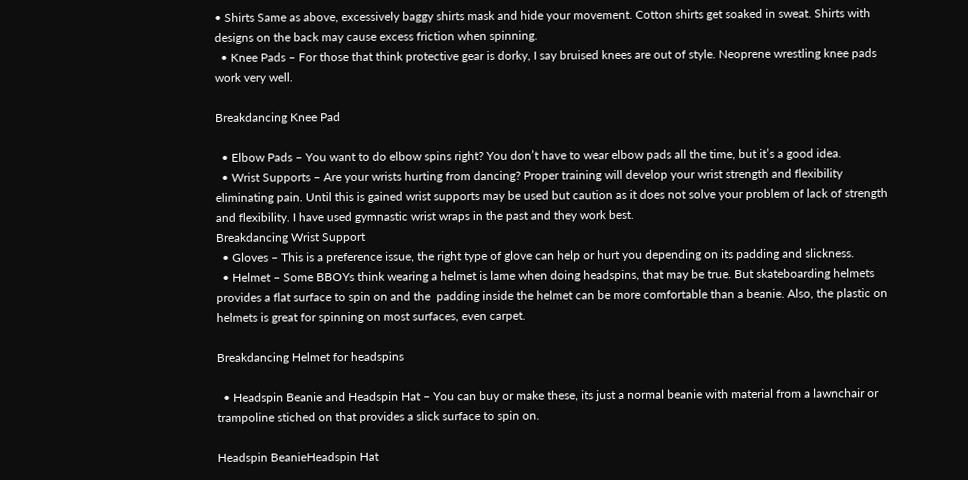• Shirts Same as above, excessively baggy shirts mask and hide your movement. Cotton shirts get soaked in sweat. Shirts with designs on the back may cause excess friction when spinning.
  • Knee Pads – For those that think protective gear is dorky, I say bruised knees are out of style. Neoprene wrestling knee pads work very well.

Breakdancing Knee Pad

  • Elbow Pads – You want to do elbow spins right? You don’t have to wear elbow pads all the time, but it’s a good idea.
  • Wrist Supports – Are your wrists hurting from dancing? Proper training will develop your wrist strength and flexibility eliminating pain. Until this is gained wrist supports may be used but caution as it does not solve your problem of lack of strength and flexibility. I have used gymnastic wrist wraps in the past and they work best.
Breakdancing Wrist Support
  • Gloves – This is a preference issue, the right type of glove can help or hurt you depending on its padding and slickness.
  • Helmet – Some BBOYs think wearing a helmet is lame when doing headspins, that may be true. But skateboarding helmets provides a flat surface to spin on and the  padding inside the helmet can be more comfortable than a beanie. Also, the plastic on helmets is great for spinning on most surfaces, even carpet.

Breakdancing Helmet for headspins

  • Headspin Beanie and Headspin Hat – You can buy or make these, its just a normal beanie with material from a lawnchair or trampoline stiched on that provides a slick surface to spin on.

Headspin BeanieHeadspin Hat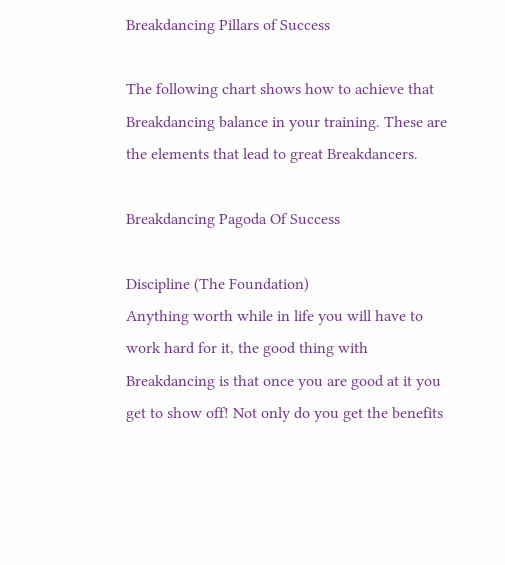Breakdancing Pillars of Success

The following chart shows how to achieve that Breakdancing balance in your training. These are the elements that lead to great Breakdancers.

Breakdancing Pagoda Of Success

Discipline (The Foundation)
Anything worth while in life you will have to work hard for it, the good thing with Breakdancing is that once you are good at it you get to show off! Not only do you get the benefits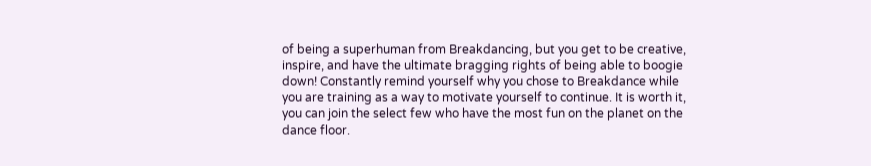of being a superhuman from Breakdancing, but you get to be creative, inspire, and have the ultimate bragging rights of being able to boogie down! Constantly remind yourself why you chose to Breakdance while you are training as a way to motivate yourself to continue. It is worth it, you can join the select few who have the most fun on the planet on the dance floor.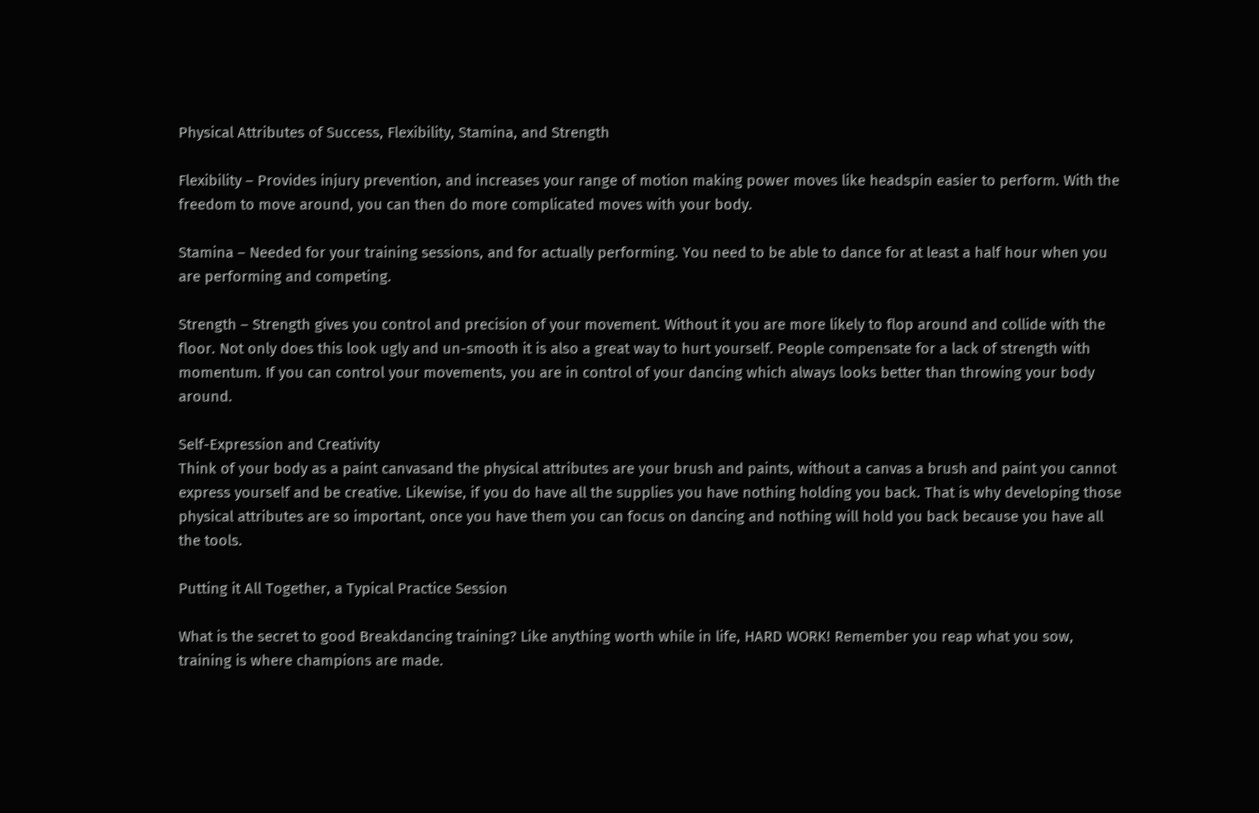Physical Attributes of Success, Flexibility, Stamina, and Strength

Flexibility – Provides injury prevention, and increases your range of motion making power moves like headspin easier to perform. With the freedom to move around, you can then do more complicated moves with your body.

Stamina – Needed for your training sessions, and for actually performing. You need to be able to dance for at least a half hour when you are performing and competing.

Strength – Strength gives you control and precision of your movement. Without it you are more likely to flop around and collide with the floor. Not only does this look ugly and un-smooth it is also a great way to hurt yourself. People compensate for a lack of strength with momentum. If you can control your movements, you are in control of your dancing which always looks better than throwing your body around.

Self-Expression and Creativity
Think of your body as a paint canvasand the physical attributes are your brush and paints, without a canvas a brush and paint you cannot express yourself and be creative. Likewise, if you do have all the supplies you have nothing holding you back. That is why developing those physical attributes are so important, once you have them you can focus on dancing and nothing will hold you back because you have all the tools.

Putting it All Together, a Typical Practice Session

What is the secret to good Breakdancing training? Like anything worth while in life, HARD WORK! Remember you reap what you sow, training is where champions are made.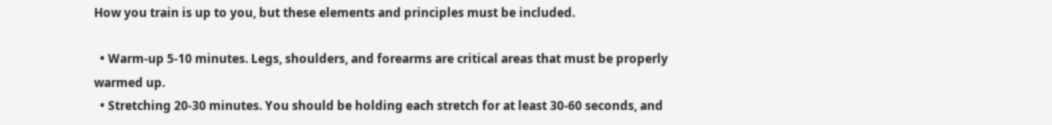How you train is up to you, but these elements and principles must be included.

  • Warm-up 5-10 minutes. Legs, shoulders, and forearms are critical areas that must be properly warmed up.
  • Stretching 20-30 minutes. You should be holding each stretch for at least 30-60 seconds, and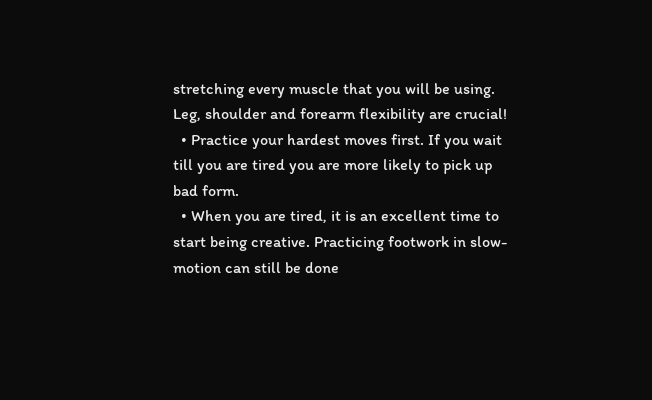stretching every muscle that you will be using. Leg, shoulder and forearm flexibility are crucial!
  • Practice your hardest moves first. If you wait till you are tired you are more likely to pick up bad form.
  • When you are tired, it is an excellent time to start being creative. Practicing footwork in slow-motion can still be done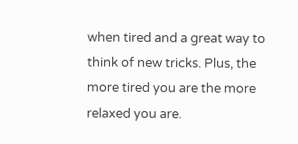when tired and a great way to think of new tricks. Plus, the more tired you are the more relaxed you are.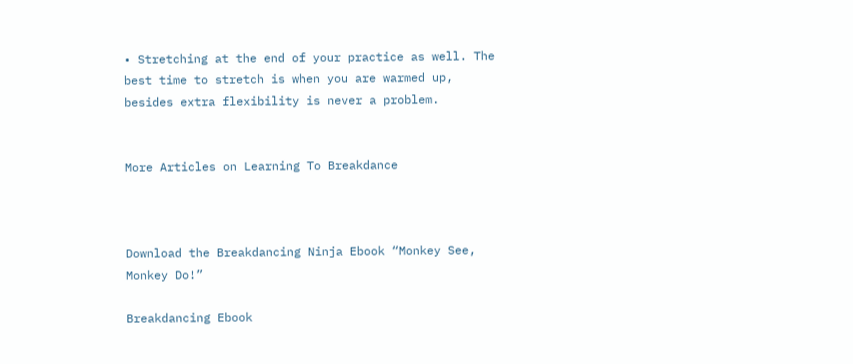• Stretching at the end of your practice as well. The best time to stretch is when you are warmed up, besides extra flexibility is never a problem.


More Articles on Learning To Breakdance



Download the Breakdancing Ninja Ebook “Monkey See, Monkey Do!”

Breakdancing Ebook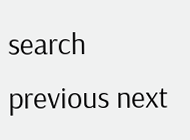search previous next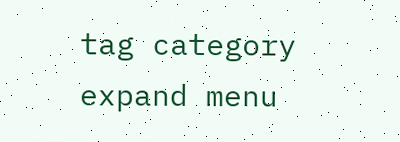tag category expand menu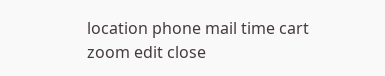location phone mail time cart zoom edit close